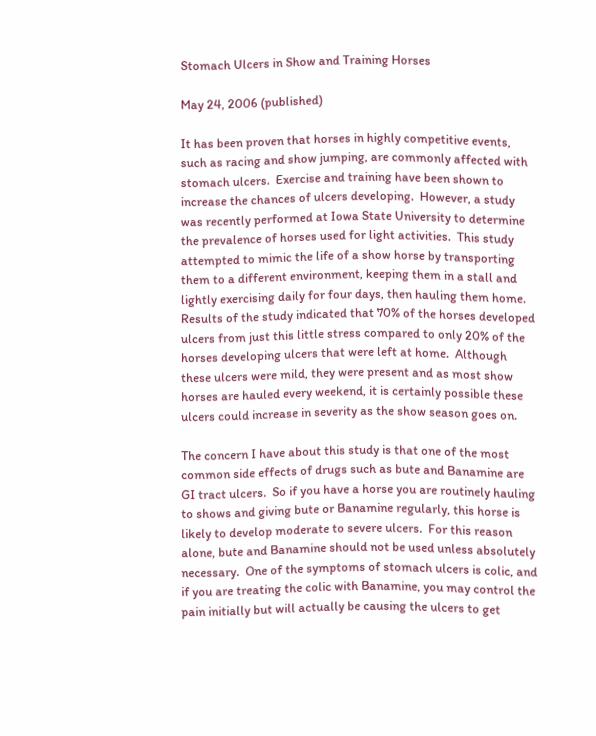Stomach Ulcers in Show and Training Horses

May 24, 2006 (published)

It has been proven that horses in highly competitive events, such as racing and show jumping, are commonly affected with stomach ulcers.  Exercise and training have been shown to increase the chances of ulcers developing.  However, a study was recently performed at Iowa State University to determine the prevalence of horses used for light activities.  This study attempted to mimic the life of a show horse by transporting them to a different environment, keeping them in a stall and lightly exercising daily for four days, then hauling them home.  Results of the study indicated that 70% of the horses developed ulcers from just this little stress compared to only 20% of the horses developing ulcers that were left at home.  Although these ulcers were mild, they were present and as most show horses are hauled every weekend, it is certainly possible these ulcers could increase in severity as the show season goes on.

The concern I have about this study is that one of the most common side effects of drugs such as bute and Banamine are GI tract ulcers.  So if you have a horse you are routinely hauling to shows and giving bute or Banamine regularly, this horse is likely to develop moderate to severe ulcers.  For this reason alone, bute and Banamine should not be used unless absolutely necessary.  One of the symptoms of stomach ulcers is colic, and if you are treating the colic with Banamine, you may control the pain initially but will actually be causing the ulcers to get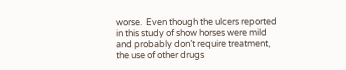worse.  Even though the ulcers reported in this study of show horses were mild and probably don’t require treatment, the use of other drugs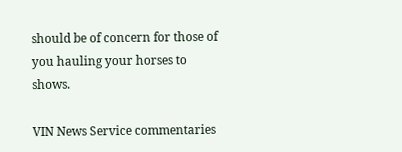should be of concern for those of you hauling your horses to shows.

VIN News Service commentaries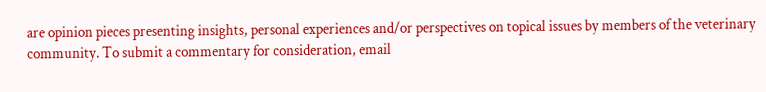are opinion pieces presenting insights, personal experiences and/or perspectives on topical issues by members of the veterinary community. To submit a commentary for consideration, email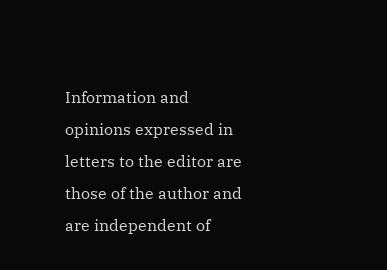Information and opinions expressed in letters to the editor are those of the author and are independent of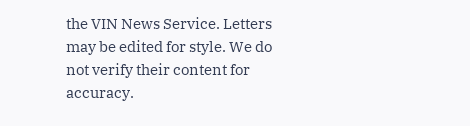the VIN News Service. Letters may be edited for style. We do not verify their content for accuracy.